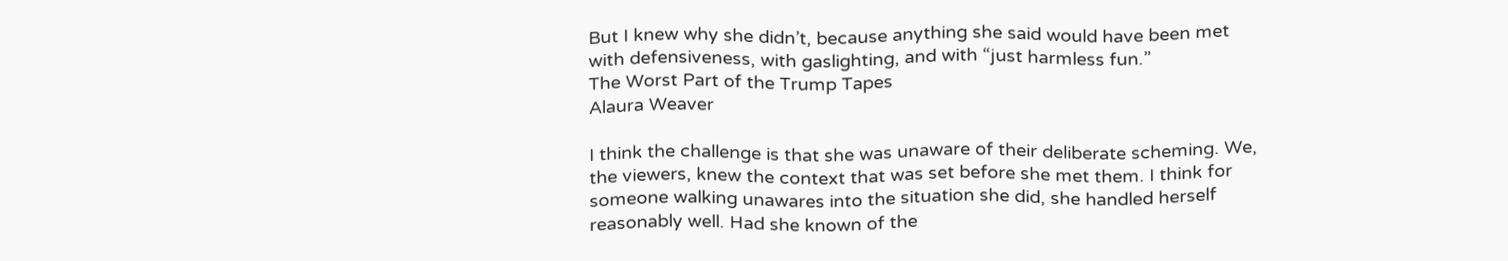But I knew why she didn’t, because anything she said would have been met with defensiveness, with gaslighting, and with “just harmless fun.”
The Worst Part of the Trump Tapes
Alaura Weaver

I think the challenge is that she was unaware of their deliberate scheming. We, the viewers, knew the context that was set before she met them. I think for someone walking unawares into the situation she did, she handled herself reasonably well. Had she known of the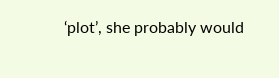‘plot’, she probably would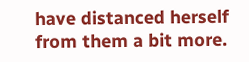have distanced herself from them a bit more.